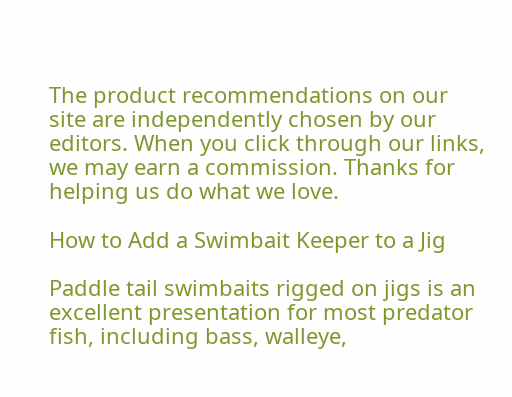The product recommendations on our site are independently chosen by our editors. When you click through our links, we may earn a commission. Thanks for helping us do what we love.

How to Add a Swimbait Keeper to a Jig

Paddle tail swimbaits rigged on jigs is an excellent presentation for most predator fish, including bass, walleye,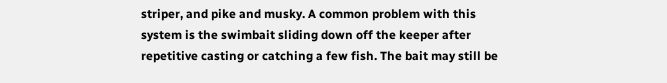striper, and pike and musky. A common problem with this system is the swimbait sliding down off the keeper after repetitive casting or catching a few fish. The bait may still be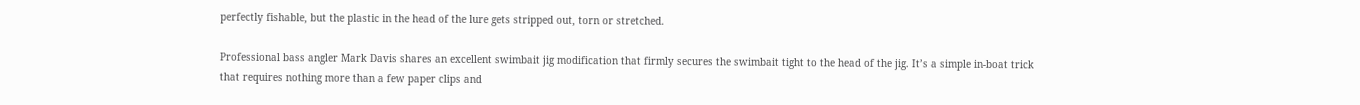perfectly fishable, but the plastic in the head of the lure gets stripped out, torn or stretched.

Professional bass angler Mark Davis shares an excellent swimbait jig modification that firmly secures the swimbait tight to the head of the jig. It’s a simple in-boat trick that requires nothing more than a few paper clips and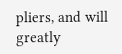pliers, and will greatly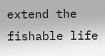extend the fishable life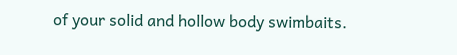of your solid and hollow body swimbaits.